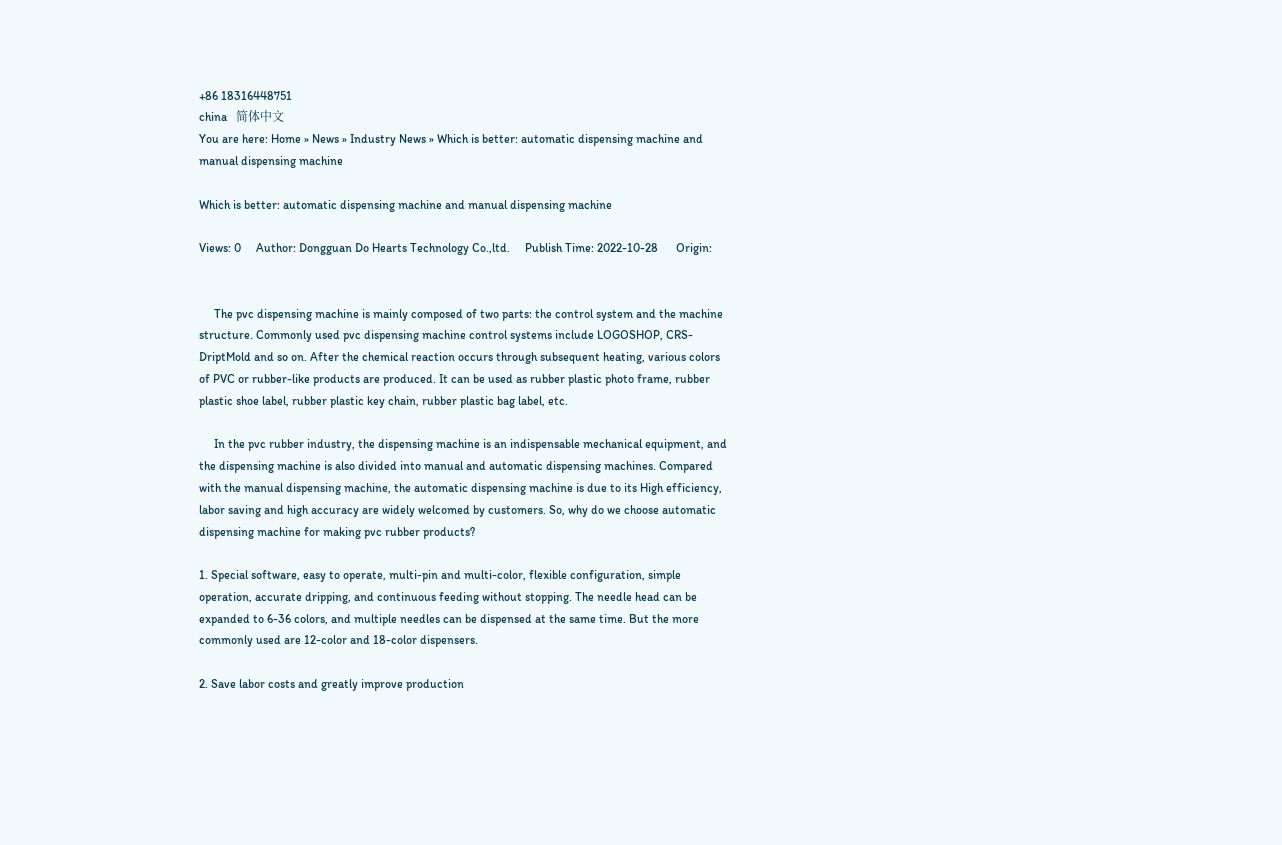+86 18316448751
china   简体中文
You are here: Home » News » Industry News » Which is better: automatic dispensing machine and manual dispensing machine

Which is better: automatic dispensing machine and manual dispensing machine

Views: 0     Author: Dongguan Do Hearts Technology Co.,ltd.     Publish Time: 2022-10-28      Origin:


     The pvc dispensing machine is mainly composed of two parts: the control system and the machine structure. Commonly used pvc dispensing machine control systems include LOGOSHOP, CRS-DriptMold and so on. After the chemical reaction occurs through subsequent heating, various colors of PVC or rubber-like products are produced. It can be used as rubber plastic photo frame, rubber plastic shoe label, rubber plastic key chain, rubber plastic bag label, etc.

     In the pvc rubber industry, the dispensing machine is an indispensable mechanical equipment, and the dispensing machine is also divided into manual and automatic dispensing machines. Compared with the manual dispensing machine, the automatic dispensing machine is due to its High efficiency, labor saving and high accuracy are widely welcomed by customers. So, why do we choose automatic dispensing machine for making pvc rubber products?

1. Special software, easy to operate, multi-pin and multi-color, flexible configuration, simple operation, accurate dripping, and continuous feeding without stopping. The needle head can be expanded to 6-36 colors, and multiple needles can be dispensed at the same time. But the more commonly used are 12-color and 18-color dispensers.

2. Save labor costs and greatly improve production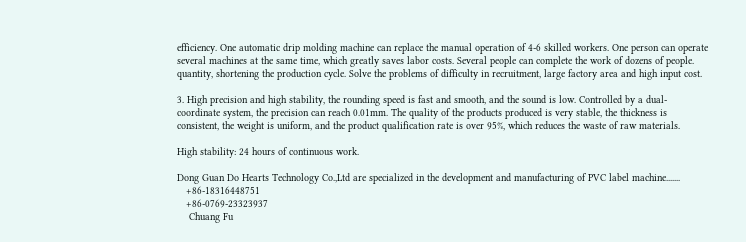efficiency. One automatic drip molding machine can replace the manual operation of 4-6 skilled workers. One person can operate several machines at the same time, which greatly saves labor costs. Several people can complete the work of dozens of people. quantity, shortening the production cycle. Solve the problems of difficulty in recruitment, large factory area and high input cost.

3. High precision and high stability, the rounding speed is fast and smooth, and the sound is low. Controlled by a dual-coordinate system, the precision can reach 0.01mm. The quality of the products produced is very stable, the thickness is consistent, the weight is uniform, and the product qualification rate is over 95%, which reduces the waste of raw materials.

High stability: 24 hours of continuous work.

Dong Guan Do Hearts Technology Co.,Ltd are specialized in the development and manufacturing of PVC label machine.......
   +86-18316448751
   +86-0769-23323937
    Chuang Fu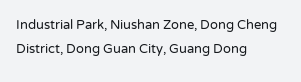Industrial Park, Niushan Zone, Dong Cheng District, Dong Guan City, Guang Dong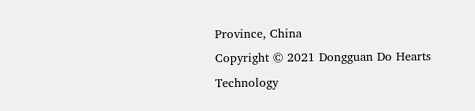Province, China
Copyright © 2021 Dongguan Do Hearts Technology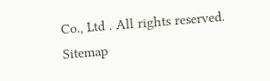Co., Ltd . All rights reserved.       Sitemap